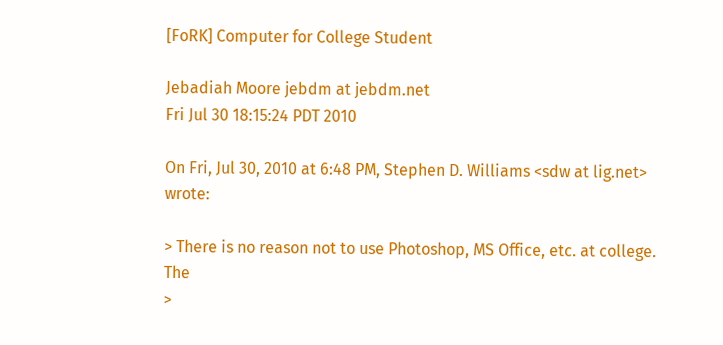[FoRK] Computer for College Student

Jebadiah Moore jebdm at jebdm.net
Fri Jul 30 18:15:24 PDT 2010

On Fri, Jul 30, 2010 at 6:48 PM, Stephen D. Williams <sdw at lig.net> wrote:

> There is no reason not to use Photoshop, MS Office, etc. at college.  The
>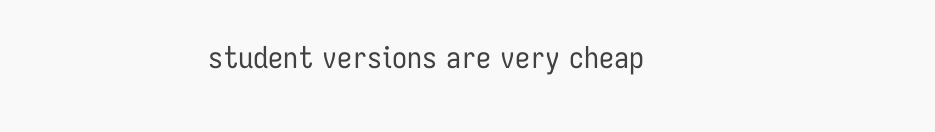student versions are very cheap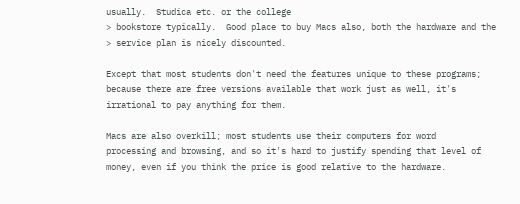usually.  Studica etc. or the college
> bookstore typically.  Good place to buy Macs also, both the hardware and the
> service plan is nicely discounted.

Except that most students don't need the features unique to these programs;
because there are free versions available that work just as well, it's
irrational to pay anything for them.

Macs are also overkill; most students use their computers for word
processing and browsing, and so it's hard to justify spending that level of
money, even if you think the price is good relative to the hardware.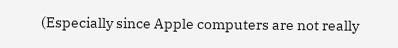(Especially since Apple computers are not really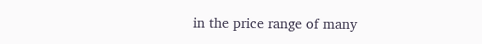in the price range of many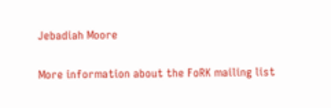Jebadiah Moore

More information about the FoRK mailing list